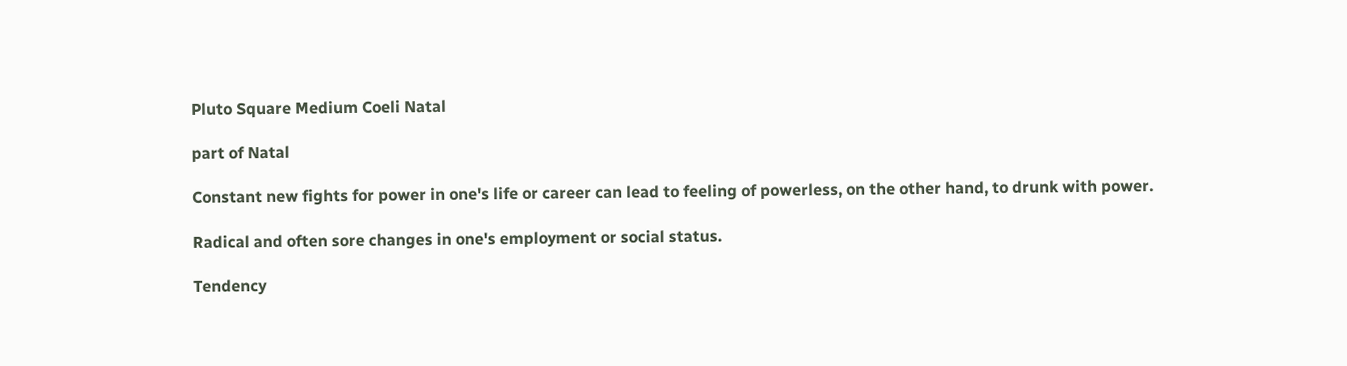Pluto Square Medium Coeli Natal

part of Natal

Constant new fights for power in one's life or career can lead to feeling of powerless, on the other hand, to drunk with power.

Radical and often sore changes in one's employment or social status.

Tendency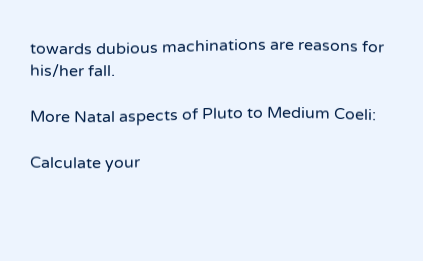towards dubious machinations are reasons for his/her fall.

More Natal aspects of Pluto to Medium Coeli:

Calculate your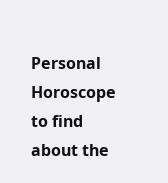Personal Horoscope to find about the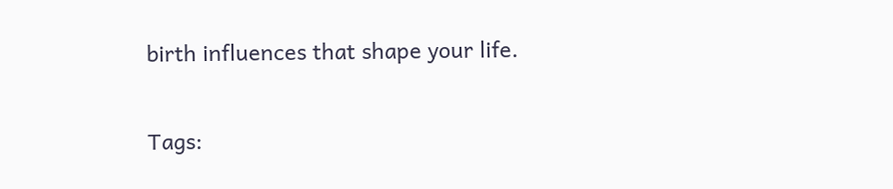birth influences that shape your life.

Tags: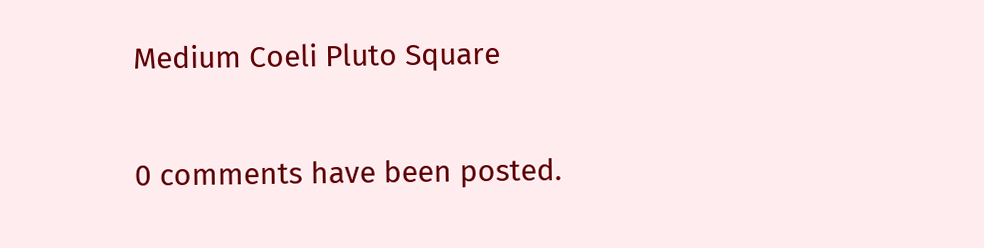Medium Coeli Pluto Square


0 comments have been posted.